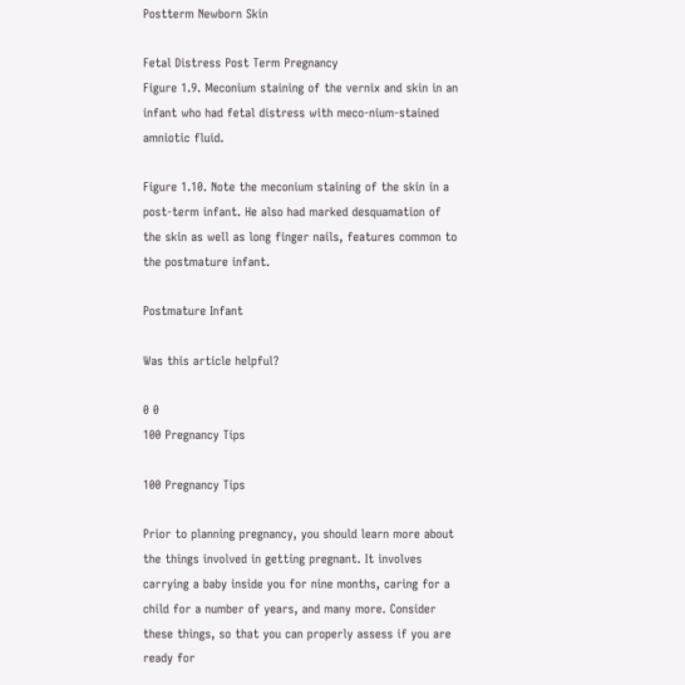Postterm Newborn Skin

Fetal Distress Post Term Pregnancy
Figure 1.9. Meconium staining of the vernix and skin in an infant who had fetal distress with meco-nium-stained amniotic fluid.

Figure 1.10. Note the meconium staining of the skin in a post-term infant. He also had marked desquamation of the skin as well as long finger nails, features common to the postmature infant.

Postmature Infant

Was this article helpful?

0 0
100 Pregnancy Tips

100 Pregnancy Tips

Prior to planning pregnancy, you should learn more about the things involved in getting pregnant. It involves carrying a baby inside you for nine months, caring for a child for a number of years, and many more. Consider these things, so that you can properly assess if you are ready for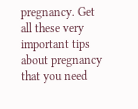pregnancy. Get all these very important tips about pregnancy that you need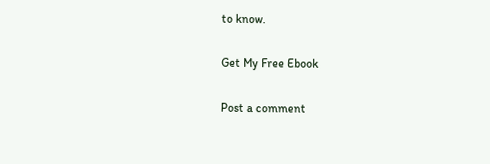to know.

Get My Free Ebook

Post a comment